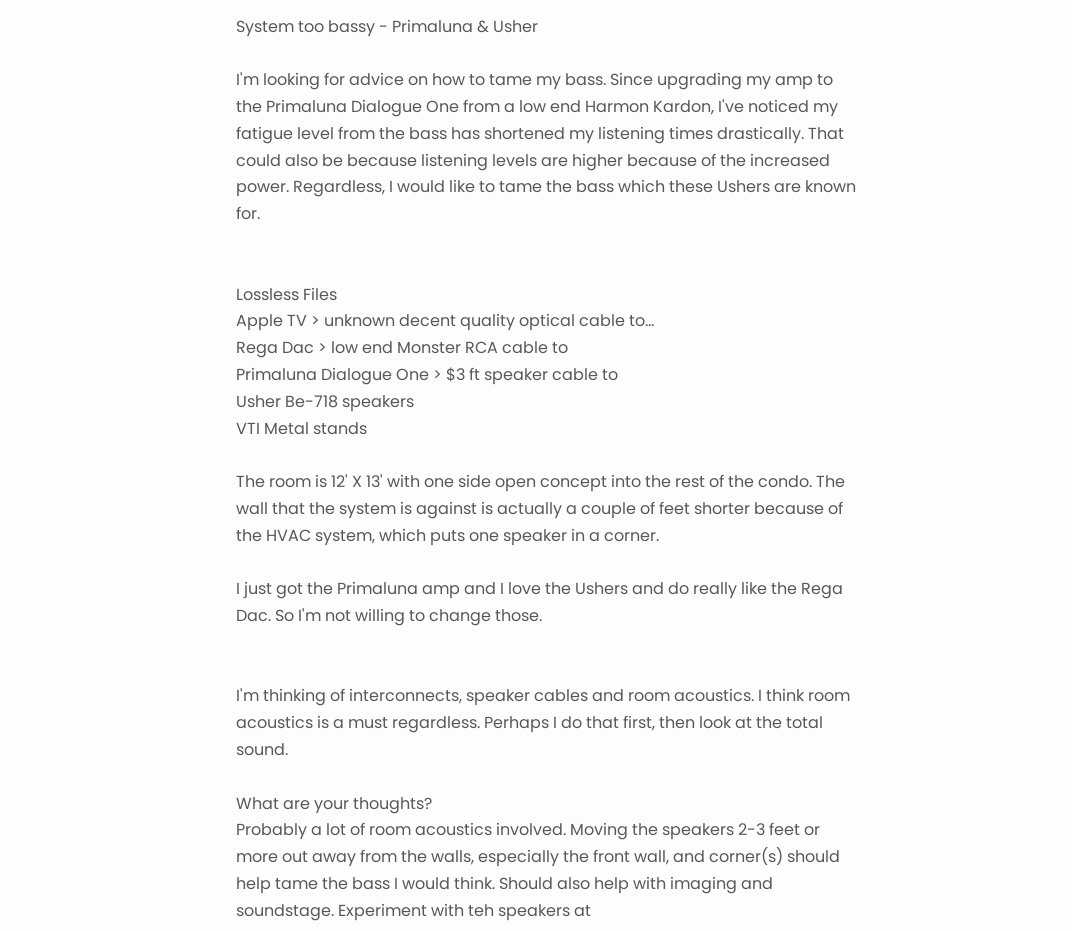System too bassy - Primaluna & Usher

I'm looking for advice on how to tame my bass. Since upgrading my amp to the Primaluna Dialogue One from a low end Harmon Kardon, I've noticed my fatigue level from the bass has shortened my listening times drastically. That could also be because listening levels are higher because of the increased power. Regardless, I would like to tame the bass which these Ushers are known for.


Lossless Files
Apple TV > unknown decent quality optical cable to...
Rega Dac > low end Monster RCA cable to
Primaluna Dialogue One > $3 ft speaker cable to
Usher Be-718 speakers
VTI Metal stands

The room is 12' X 13' with one side open concept into the rest of the condo. The wall that the system is against is actually a couple of feet shorter because of the HVAC system, which puts one speaker in a corner.

I just got the Primaluna amp and I love the Ushers and do really like the Rega Dac. So I'm not willing to change those.


I'm thinking of interconnects, speaker cables and room acoustics. I think room acoustics is a must regardless. Perhaps I do that first, then look at the total sound.

What are your thoughts?
Probably a lot of room acoustics involved. Moving the speakers 2-3 feet or more out away from the walls, especially the front wall, and corner(s) should help tame the bass I would think. Should also help with imaging and soundstage. Experiment with teh speakers at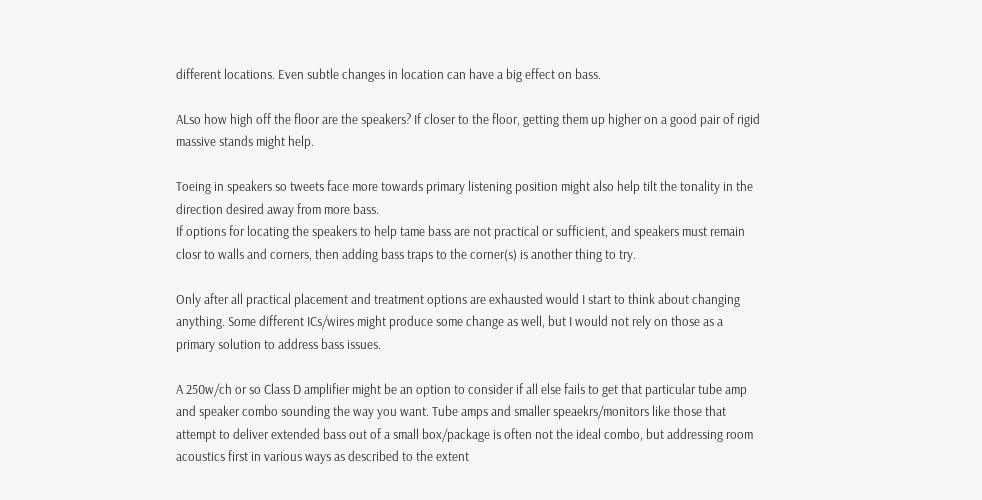different locations. Even subtle changes in location can have a big effect on bass.

ALso how high off the floor are the speakers? If closer to the floor, getting them up higher on a good pair of rigid massive stands might help.

Toeing in speakers so tweets face more towards primary listening position might also help tilt the tonality in the direction desired away from more bass.
If options for locating the speakers to help tame bass are not practical or sufficient, and speakers must remain closr to walls and corners, then adding bass traps to the corner(s) is another thing to try.

Only after all practical placement and treatment options are exhausted would I start to think about changing anything. Some different ICs/wires might produce some change as well, but I would not rely on those as a primary solution to address bass issues.

A 250w/ch or so Class D amplifier might be an option to consider if all else fails to get that particular tube amp and speaker combo sounding the way you want. Tube amps and smaller speaekrs/monitors like those that attempt to deliver extended bass out of a small box/package is often not the ideal combo, but addressing room acoustics first in various ways as described to the extent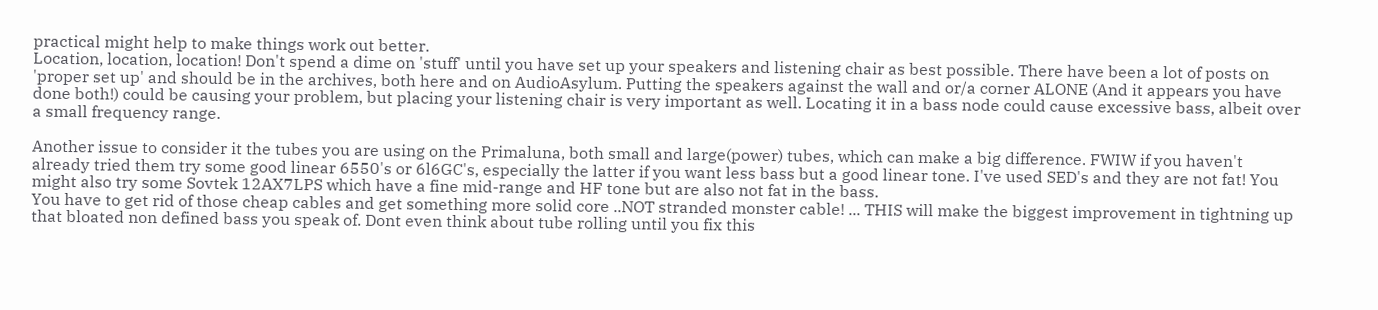practical might help to make things work out better.
Location, location, location! Don't spend a dime on 'stuff' until you have set up your speakers and listening chair as best possible. There have been a lot of posts on 'proper set up' and should be in the archives, both here and on AudioAsylum. Putting the speakers against the wall and or/a corner ALONE (And it appears you have done both!) could be causing your problem, but placing your listening chair is very important as well. Locating it in a bass node could cause excessive bass, albeit over a small frequency range.

Another issue to consider it the tubes you are using on the Primaluna, both small and large(power) tubes, which can make a big difference. FWIW if you haven't already tried them try some good linear 6550's or 6l6GC's, especially the latter if you want less bass but a good linear tone. I've used SED's and they are not fat! You might also try some Sovtek 12AX7LPS which have a fine mid-range and HF tone but are also not fat in the bass.
You have to get rid of those cheap cables and get something more solid core ..NOT stranded monster cable! ... THIS will make the biggest improvement in tightning up that bloated non defined bass you speak of. Dont even think about tube rolling until you fix this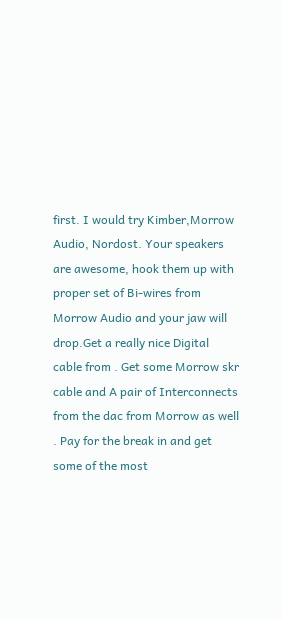first. I would try Kimber,Morrow Audio, Nordost. Your speakers are awesome, hook them up with proper set of Bi-wires from Morrow Audio and your jaw will drop.Get a really nice Digital cable from . Get some Morrow skr cable and A pair of Interconnects from the dac from Morrow as well . Pay for the break in and get some of the most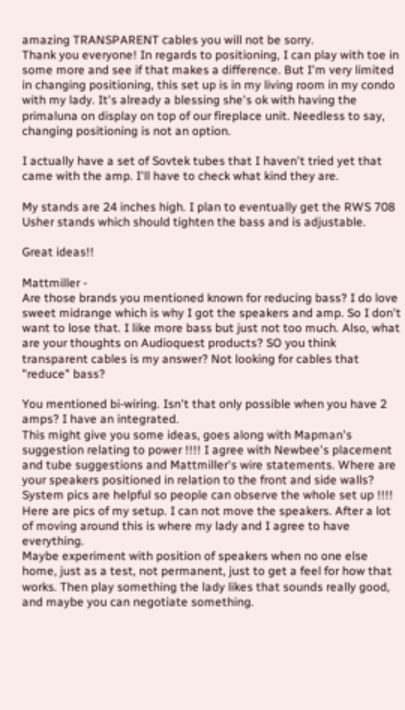amazing TRANSPARENT cables you will not be sorry.
Thank you everyone! In regards to positioning, I can play with toe in some more and see if that makes a difference. But I'm very limited in changing positioning, this set up is in my living room in my condo with my lady. It's already a blessing she's ok with having the primaluna on display on top of our fireplace unit. Needless to say, changing positioning is not an option.

I actually have a set of Sovtek tubes that I haven't tried yet that came with the amp. I'll have to check what kind they are.

My stands are 24 inches high. I plan to eventually get the RWS 708 Usher stands which should tighten the bass and is adjustable.

Great ideas!!

Mattmiller -
Are those brands you mentioned known for reducing bass? I do love sweet midrange which is why I got the speakers and amp. So I don't want to lose that. I like more bass but just not too much. Also, what are your thoughts on Audioquest products? SO you think transparent cables is my answer? Not looking for cables that "reduce" bass?

You mentioned bi-wiring. Isn't that only possible when you have 2 amps? I have an integrated.
This might give you some ideas, goes along with Mapman's suggestion relating to power !!!! I agree with Newbee's placement and tube suggestions and Mattmiller's wire statements. Where are your speakers positioned in relation to the front and side walls? System pics are helpful so people can observe the whole set up !!!!
Here are pics of my setup. I can not move the speakers. After a lot of moving around this is where my lady and I agree to have everything.
Maybe experiment with position of speakers when no one else home, just as a test, not permanent, just to get a feel for how that works. Then play something the lady likes that sounds really good, and maybe you can negotiate something.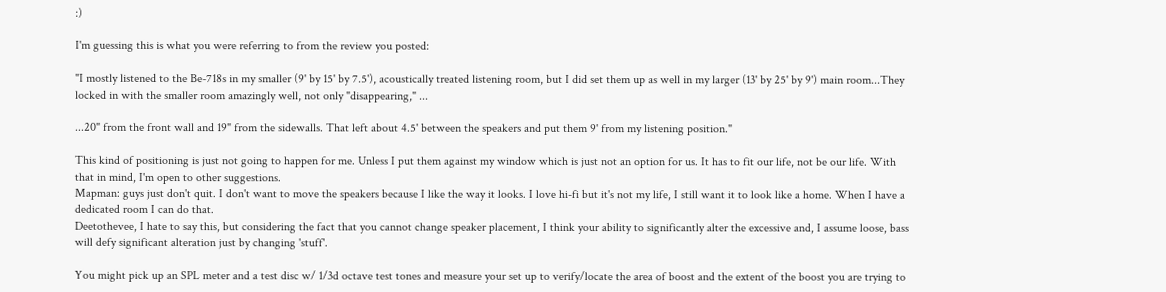:)

I'm guessing this is what you were referring to from the review you posted:

"I mostly listened to the Be-718s in my smaller (9' by 15' by 7.5'), acoustically treated listening room, but I did set them up as well in my larger (13' by 25' by 9') main room...They locked in with the smaller room amazingly well, not only "disappearing," ...

...20" from the front wall and 19" from the sidewalls. That left about 4.5' between the speakers and put them 9' from my listening position."

This kind of positioning is just not going to happen for me. Unless I put them against my window which is just not an option for us. It has to fit our life, not be our life. With that in mind, I'm open to other suggestions.
Mapman: guys just don't quit. I don't want to move the speakers because I like the way it looks. I love hi-fi but it's not my life, I still want it to look like a home. When I have a dedicated room I can do that.
Deetothevee, I hate to say this, but considering the fact that you cannot change speaker placement, I think your ability to significantly alter the excessive and, I assume loose, bass will defy significant alteration just by changing 'stuff'.

You might pick up an SPL meter and a test disc w/ 1/3d octave test tones and measure your set up to verify/locate the area of boost and the extent of the boost you are trying to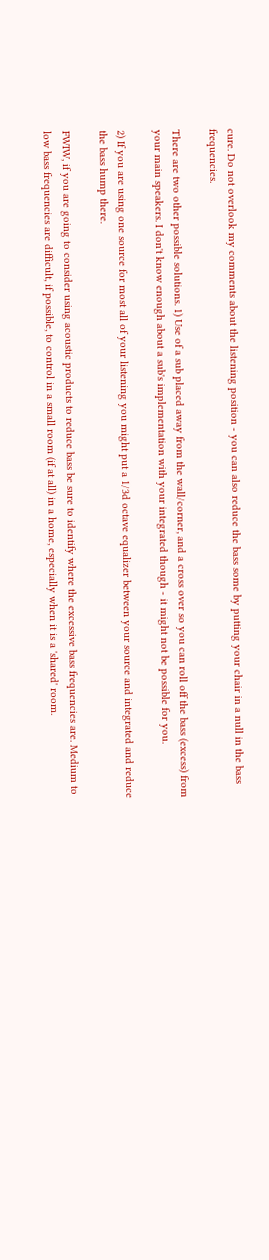cure. Do not overlook my comments about the listening position - you can also reduce the bass some by putting your chair in a null in the bass frequencies.

There are two other possible solutions. 1) Use of a sub placed away from the wall/corner, and a cross over so you can roll off the bass (excess) from your main speakers. I don't know enough about a sub's implementation with your integrated though - it might not be possible for you.

2) If you are using one source for most all of your listening you might put a 1/3d octave equalizer between your source and integrated and reduce the bass hump there.

FWIW, if you are going to consider using acoustic products to reduce bass be sure to identify where the excessive bass frequencies are. Medium to low bass frequencies are difficult, if possible, to control in a small room (if at all) in a home, especially when it is a 'shared' room.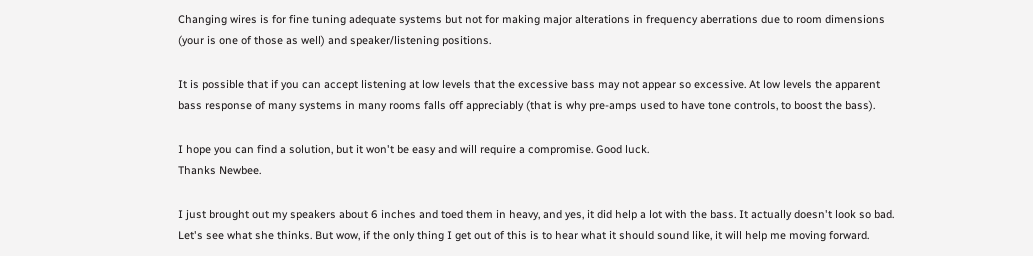Changing wires is for fine tuning adequate systems but not for making major alterations in frequency aberrations due to room dimensions (your is one of those as well) and speaker/listening positions.

It is possible that if you can accept listening at low levels that the excessive bass may not appear so excessive. At low levels the apparent bass response of many systems in many rooms falls off appreciably (that is why pre-amps used to have tone controls, to boost the bass).

I hope you can find a solution, but it won't be easy and will require a compromise. Good luck.
Thanks Newbee.

I just brought out my speakers about 6 inches and toed them in heavy, and yes, it did help a lot with the bass. It actually doesn't look so bad. Let's see what she thinks. But wow, if the only thing I get out of this is to hear what it should sound like, it will help me moving forward.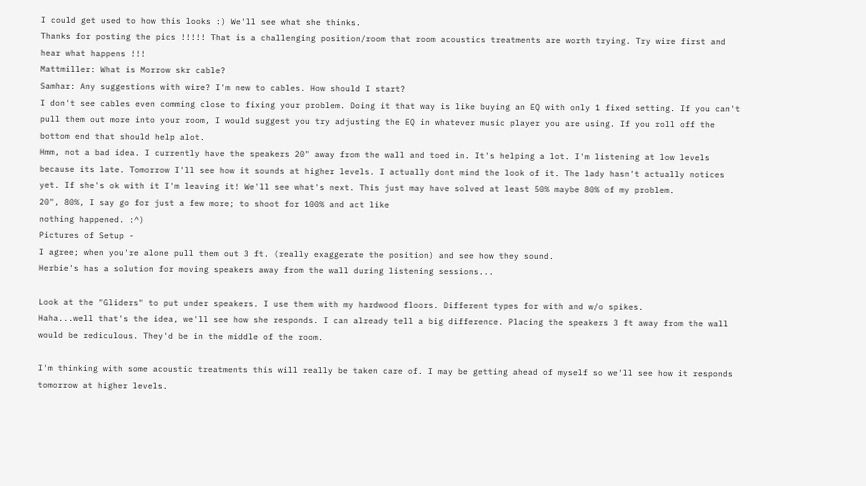I could get used to how this looks :) We'll see what she thinks.
Thanks for posting the pics !!!!! That is a challenging position/room that room acoustics treatments are worth trying. Try wire first and hear what happens !!!
Mattmiller: What is Morrow skr cable?
Samhar: Any suggestions with wire? I'm new to cables. How should I start?
I don't see cables even comming close to fixing your problem. Doing it that way is like buying an EQ with only 1 fixed setting. If you can't pull them out more into your room, I would suggest you try adjusting the EQ in whatever music player you are using. If you roll off the bottom end that should help alot.
Hmm, not a bad idea. I currently have the speakers 20" away from the wall and toed in. It's helping a lot. I'm listening at low levels because its late. Tomorrow I'll see how it sounds at higher levels. I actually dont mind the look of it. The lady hasn't actually notices yet. If she's ok with it I'm leaving it! We'll see what's next. This just may have solved at least 50% maybe 80% of my problem.
20", 80%, I say go for just a few more; to shoot for 100% and act like
nothing happened. :^)
Pictures of Setup -
I agree; when you're alone pull them out 3 ft. (really exaggerate the position) and see how they sound.
Herbie's has a solution for moving speakers away from the wall during listening sessions...

Look at the "Gliders" to put under speakers. I use them with my hardwood floors. Different types for with and w/o spikes.
Haha...well that's the idea, we'll see how she responds. I can already tell a big difference. Placing the speakers 3 ft away from the wall would be rediculous. They'd be in the middle of the room.

I'm thinking with some acoustic treatments this will really be taken care of. I may be getting ahead of myself so we'll see how it responds tomorrow at higher levels.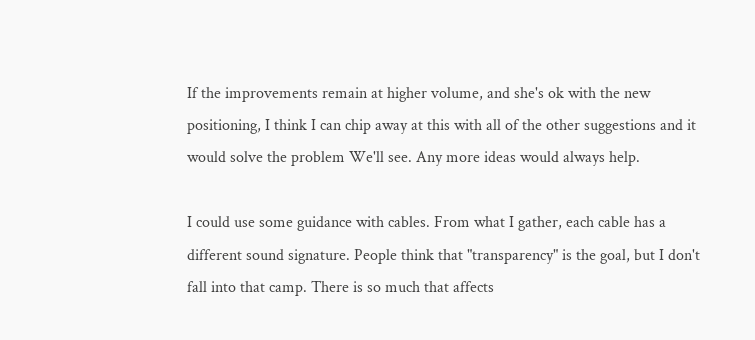If the improvements remain at higher volume, and she's ok with the new positioning, I think I can chip away at this with all of the other suggestions and it would solve the problem We'll see. Any more ideas would always help.

I could use some guidance with cables. From what I gather, each cable has a different sound signature. People think that "transparency" is the goal, but I don't fall into that camp. There is so much that affects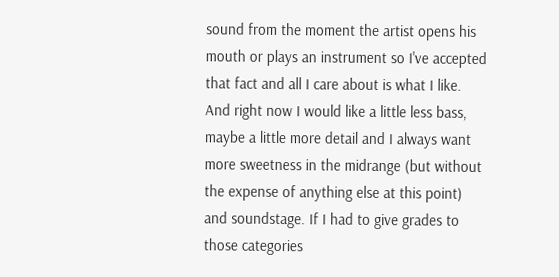sound from the moment the artist opens his mouth or plays an instrument so I've accepted that fact and all I care about is what I like. And right now I would like a little less bass, maybe a little more detail and I always want more sweetness in the midrange (but without the expense of anything else at this point) and soundstage. If I had to give grades to those categories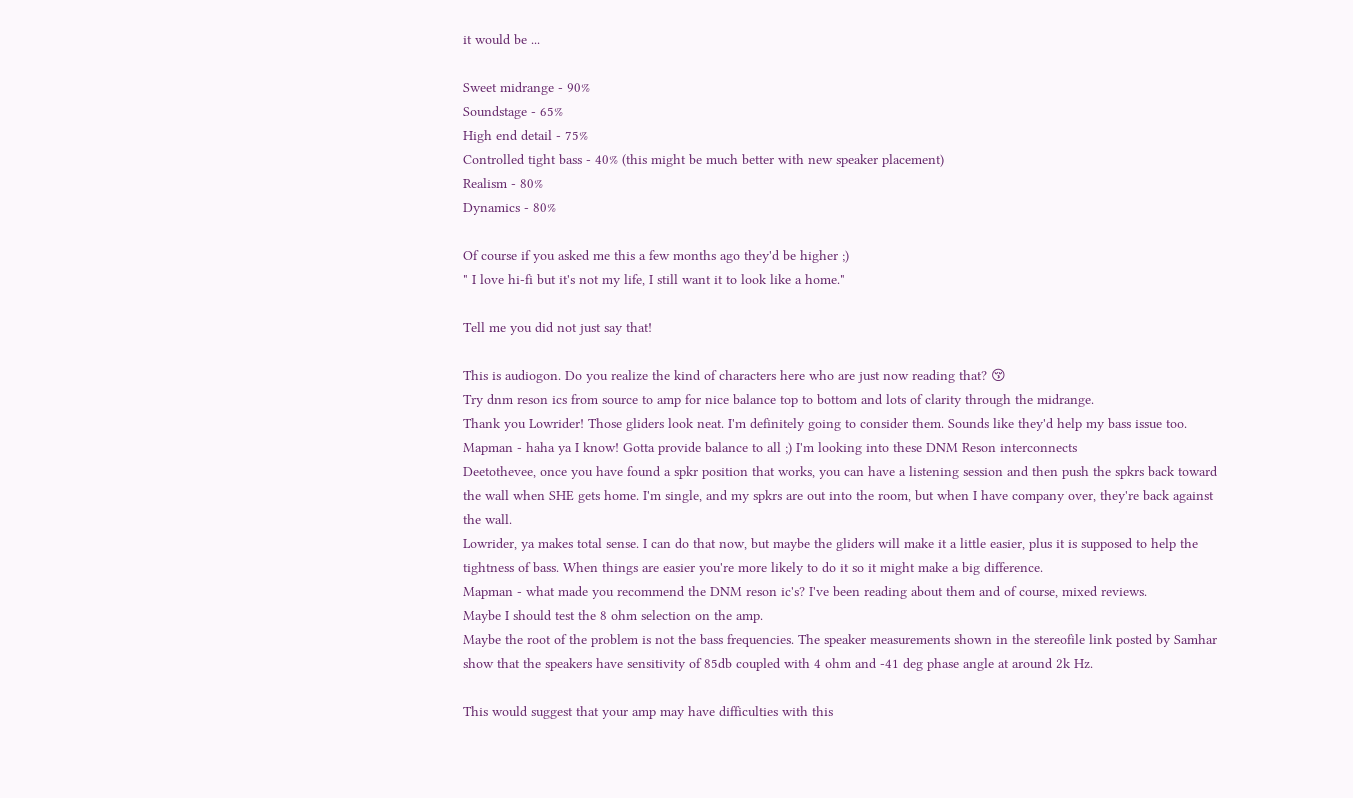it would be ...

Sweet midrange - 90%
Soundstage - 65%
High end detail - 75%
Controlled tight bass - 40% (this might be much better with new speaker placement)
Realism - 80%
Dynamics - 80%

Of course if you asked me this a few months ago they'd be higher ;)
" I love hi-fi but it's not my life, I still want it to look like a home."

Tell me you did not just say that!

This is audiogon. Do you realize the kind of characters here who are just now reading that? 😚
Try dnm reson ics from source to amp for nice balance top to bottom and lots of clarity through the midrange.
Thank you Lowrider! Those gliders look neat. I'm definitely going to consider them. Sounds like they'd help my bass issue too.
Mapman - haha ya I know! Gotta provide balance to all ;) I'm looking into these DNM Reson interconnects
Deetothevee, once you have found a spkr position that works, you can have a listening session and then push the spkrs back toward the wall when SHE gets home. I'm single, and my spkrs are out into the room, but when I have company over, they're back against the wall.
Lowrider, ya makes total sense. I can do that now, but maybe the gliders will make it a little easier, plus it is supposed to help the tightness of bass. When things are easier you're more likely to do it so it might make a big difference.
Mapman - what made you recommend the DNM reson ic's? I've been reading about them and of course, mixed reviews.
Maybe I should test the 8 ohm selection on the amp.
Maybe the root of the problem is not the bass frequencies. The speaker measurements shown in the stereofile link posted by Samhar show that the speakers have sensitivity of 85db coupled with 4 ohm and -41 deg phase angle at around 2k Hz.

This would suggest that your amp may have difficulties with this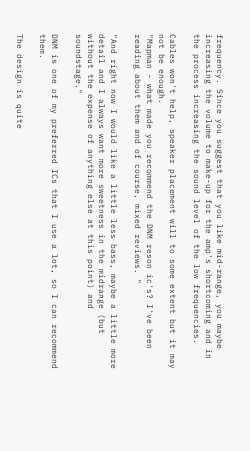frequency. Since you suggest that you like mid-range, you maybe increasing the volume to make-up for the amp's shortcoming and in the process increasing the sound level of the low frequencies.

Cables won't help, speaker placement will to some extent but it may not be enough.
"Mapman - what made you recommend the DNM reson ic's? I've been reading about them and of course, mixed reviews. "

"And right now I would like a little less bass, maybe a little more detail and I always want more sweetness in the midrange (but without the expense of anything else at this point) and soundstage."

DNM is one of my preferred ICs that I use a lot, so I can recommend them.

The design is quite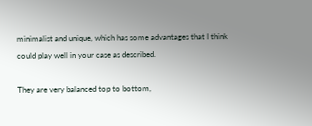minimalist and unique, which has some advantages that I think could play well in your case as described.

They are very balanced top to bottom,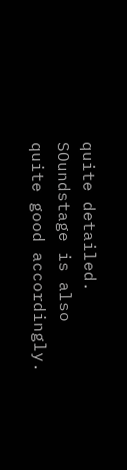quite detailed. SOundstage is also quite good accordingly.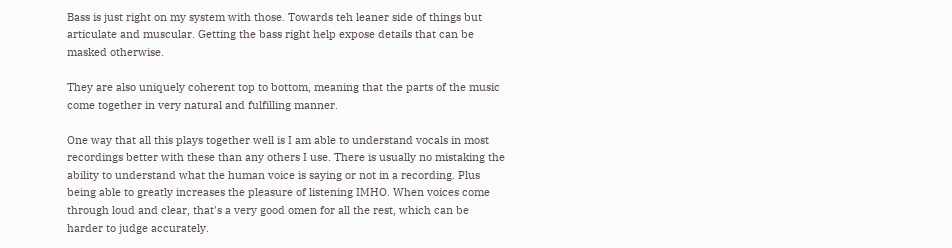Bass is just right on my system with those. Towards teh leaner side of things but articulate and muscular. Getting the bass right help expose details that can be masked otherwise.

They are also uniquely coherent top to bottom, meaning that the parts of the music come together in very natural and fulfilling manner.

One way that all this plays together well is I am able to understand vocals in most recordings better with these than any others I use. There is usually no mistaking the ability to understand what the human voice is saying or not in a recording. Plus being able to greatly increases the pleasure of listening IMHO. When voices come through loud and clear, that's a very good omen for all the rest, which can be harder to judge accurately.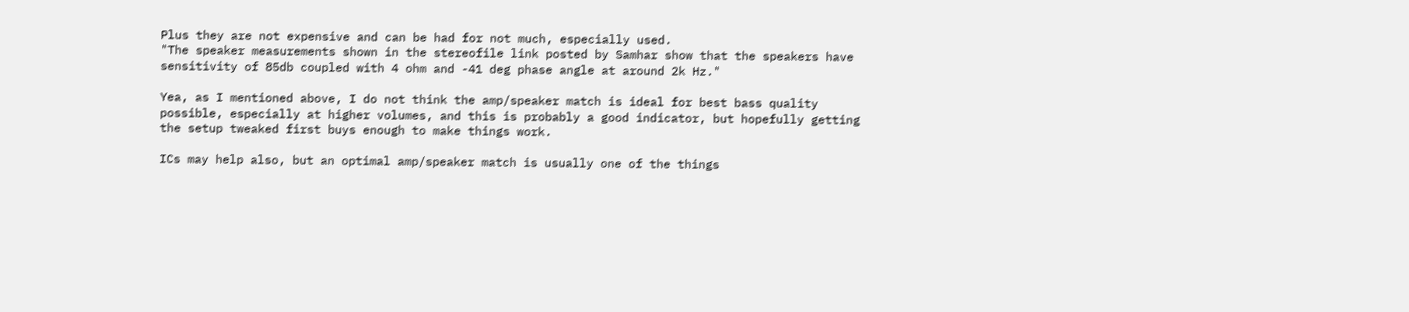Plus they are not expensive and can be had for not much, especially used.
"The speaker measurements shown in the stereofile link posted by Samhar show that the speakers have sensitivity of 85db coupled with 4 ohm and -41 deg phase angle at around 2k Hz."

Yea, as I mentioned above, I do not think the amp/speaker match is ideal for best bass quality possible, especially at higher volumes, and this is probably a good indicator, but hopefully getting the setup tweaked first buys enough to make things work.

ICs may help also, but an optimal amp/speaker match is usually one of the things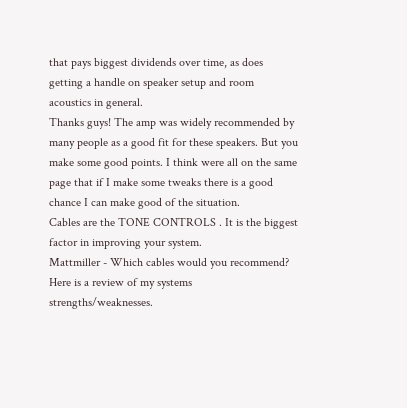that pays biggest dividends over time, as does getting a handle on speaker setup and room acoustics in general.
Thanks guys! The amp was widely recommended by many people as a good fit for these speakers. But you make some good points. I think were all on the same page that if I make some tweaks there is a good chance I can make good of the situation.
Cables are the TONE CONTROLS . It is the biggest factor in improving your system.
Mattmiller - Which cables would you recommend? Here is a review of my systems strengths/weaknesses.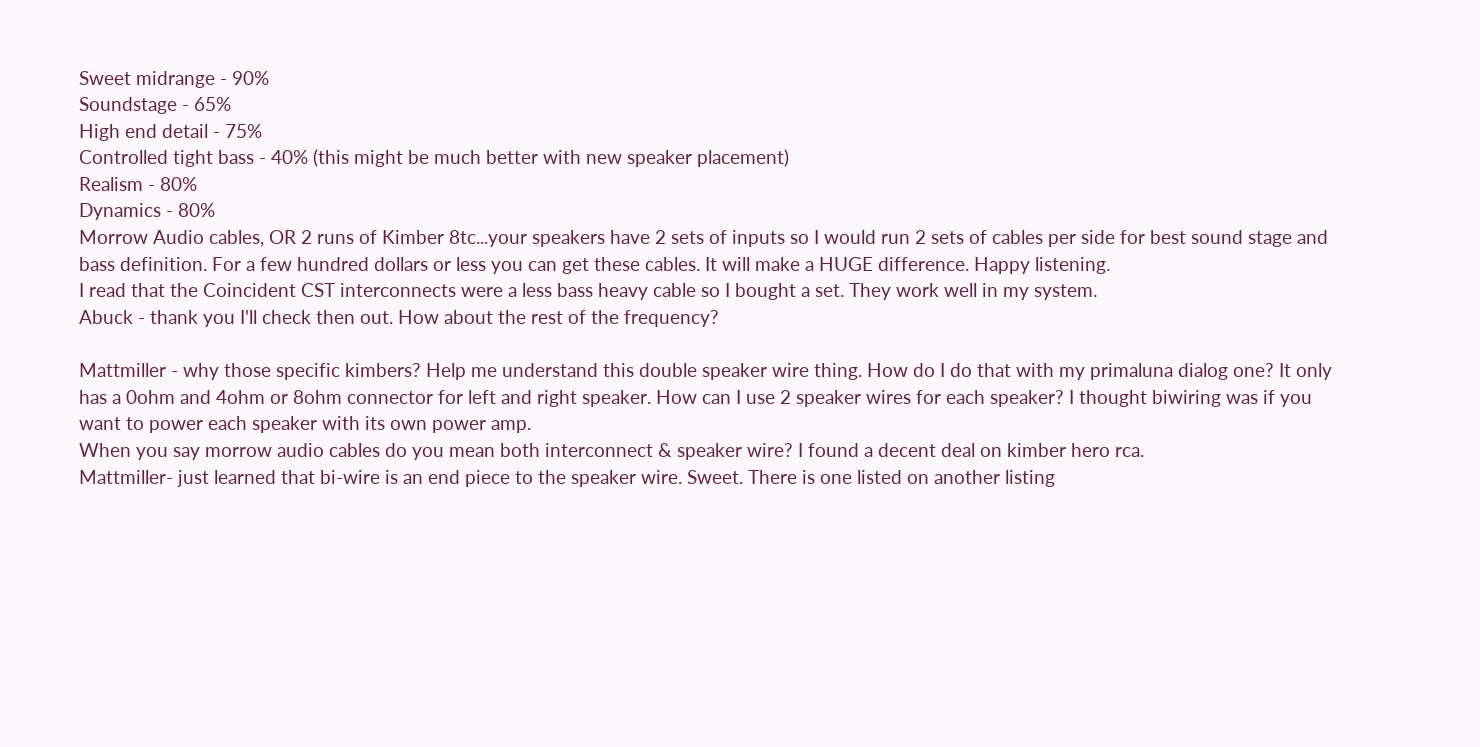Sweet midrange - 90%
Soundstage - 65%
High end detail - 75%
Controlled tight bass - 40% (this might be much better with new speaker placement)
Realism - 80%
Dynamics - 80%
Morrow Audio cables, OR 2 runs of Kimber 8tc...your speakers have 2 sets of inputs so I would run 2 sets of cables per side for best sound stage and bass definition. For a few hundred dollars or less you can get these cables. It will make a HUGE difference. Happy listening.
I read that the Coincident CST interconnects were a less bass heavy cable so I bought a set. They work well in my system.
Abuck - thank you I'll check then out. How about the rest of the frequency?

Mattmiller - why those specific kimbers? Help me understand this double speaker wire thing. How do I do that with my primaluna dialog one? It only has a 0ohm and 4ohm or 8ohm connector for left and right speaker. How can I use 2 speaker wires for each speaker? I thought biwiring was if you want to power each speaker with its own power amp.
When you say morrow audio cables do you mean both interconnect & speaker wire? I found a decent deal on kimber hero rca.
Mattmiller- just learned that bi-wire is an end piece to the speaker wire. Sweet. There is one listed on another listing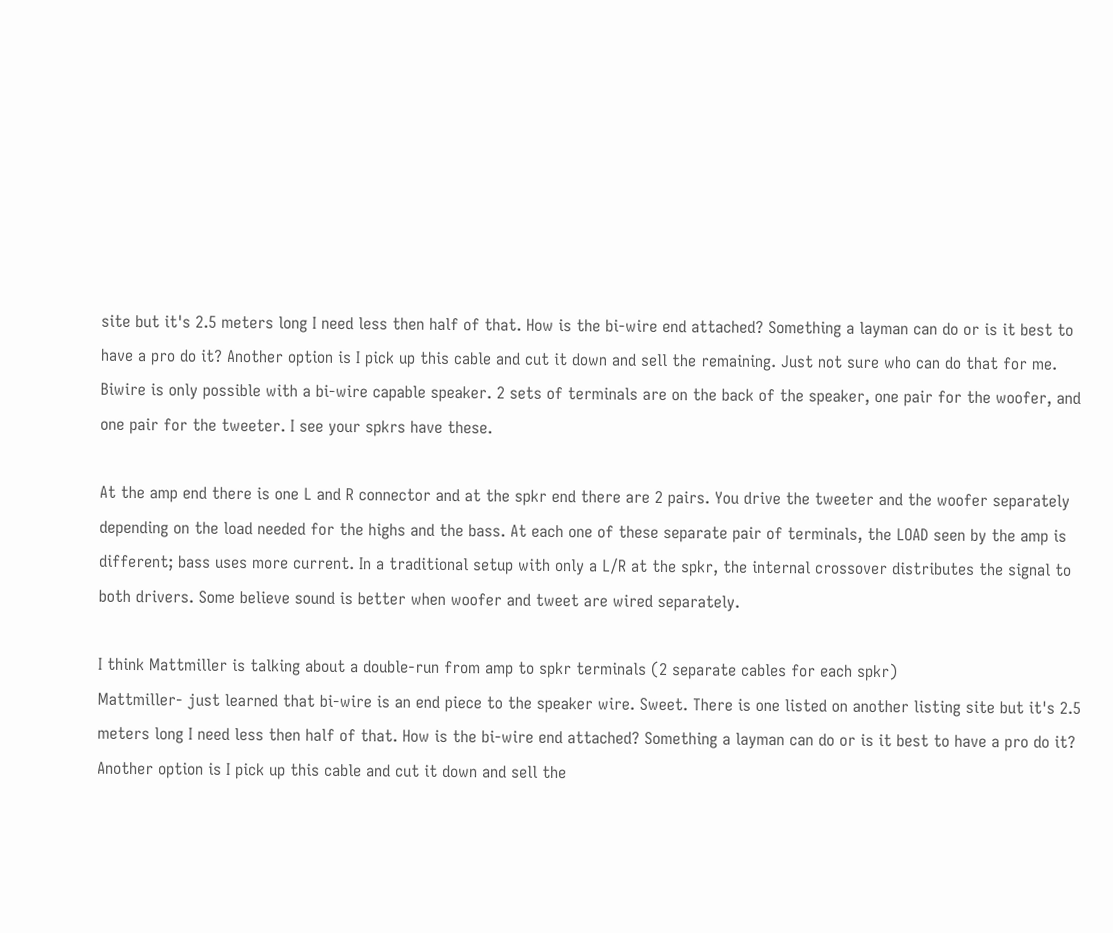site but it's 2.5 meters long I need less then half of that. How is the bi-wire end attached? Something a layman can do or is it best to have a pro do it? Another option is I pick up this cable and cut it down and sell the remaining. Just not sure who can do that for me.
Biwire is only possible with a bi-wire capable speaker. 2 sets of terminals are on the back of the speaker, one pair for the woofer, and one pair for the tweeter. I see your spkrs have these.

At the amp end there is one L and R connector and at the spkr end there are 2 pairs. You drive the tweeter and the woofer separately depending on the load needed for the highs and the bass. At each one of these separate pair of terminals, the LOAD seen by the amp is different; bass uses more current. In a traditional setup with only a L/R at the spkr, the internal crossover distributes the signal to both drivers. Some believe sound is better when woofer and tweet are wired separately.

I think Mattmiller is talking about a double-run from amp to spkr terminals (2 separate cables for each spkr)
Mattmiller- just learned that bi-wire is an end piece to the speaker wire. Sweet. There is one listed on another listing site but it's 2.5 meters long I need less then half of that. How is the bi-wire end attached? Something a layman can do or is it best to have a pro do it? Another option is I pick up this cable and cut it down and sell the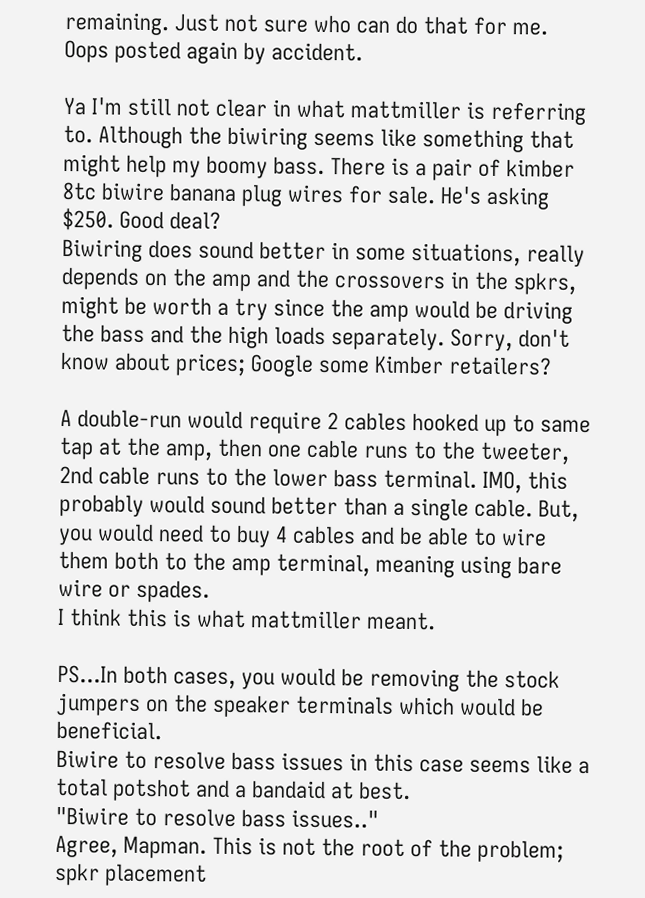remaining. Just not sure who can do that for me.
Oops posted again by accident.

Ya I'm still not clear in what mattmiller is referring to. Although the biwiring seems like something that might help my boomy bass. There is a pair of kimber 8tc biwire banana plug wires for sale. He's asking $250. Good deal?
Biwiring does sound better in some situations, really depends on the amp and the crossovers in the spkrs, might be worth a try since the amp would be driving the bass and the high loads separately. Sorry, don't know about prices; Google some Kimber retailers?

A double-run would require 2 cables hooked up to same tap at the amp, then one cable runs to the tweeter, 2nd cable runs to the lower bass terminal. IMO, this probably would sound better than a single cable. But, you would need to buy 4 cables and be able to wire them both to the amp terminal, meaning using bare wire or spades.
I think this is what mattmiller meant.

PS...In both cases, you would be removing the stock jumpers on the speaker terminals which would be beneficial.
Biwire to resolve bass issues in this case seems like a total potshot and a bandaid at best.
"Biwire to resolve bass issues.."
Agree, Mapman. This is not the root of the problem; spkr placement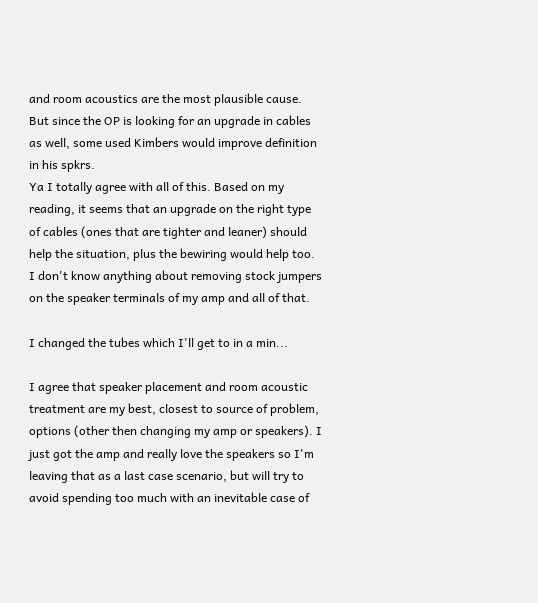and room acoustics are the most plausible cause.
But since the OP is looking for an upgrade in cables as well, some used Kimbers would improve definition in his spkrs.
Ya I totally agree with all of this. Based on my reading, it seems that an upgrade on the right type of cables (ones that are tighter and leaner) should help the situation, plus the bewiring would help too. I don't know anything about removing stock jumpers on the speaker terminals of my amp and all of that.

I changed the tubes which I'll get to in a min...

I agree that speaker placement and room acoustic treatment are my best, closest to source of problem, options (other then changing my amp or speakers). I just got the amp and really love the speakers so I'm leaving that as a last case scenario, but will try to avoid spending too much with an inevitable case of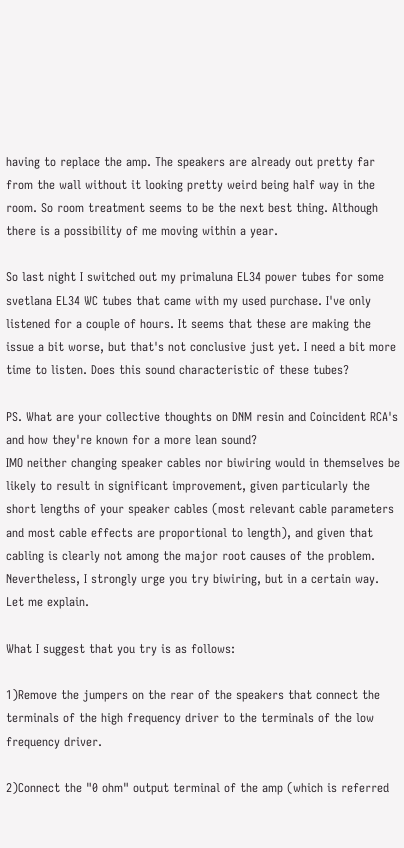having to replace the amp. The speakers are already out pretty far from the wall without it looking pretty weird being half way in the room. So room treatment seems to be the next best thing. Although there is a possibility of me moving within a year.

So last night I switched out my primaluna EL34 power tubes for some svetlana EL34 WC tubes that came with my used purchase. I've only listened for a couple of hours. It seems that these are making the issue a bit worse, but that's not conclusive just yet. I need a bit more time to listen. Does this sound characteristic of these tubes?

PS. What are your collective thoughts on DNM resin and Coincident RCA's and how they're known for a more lean sound?
IMO neither changing speaker cables nor biwiring would in themselves be likely to result in significant improvement, given particularly the short lengths of your speaker cables (most relevant cable parameters and most cable effects are proportional to length), and given that cabling is clearly not among the major root causes of the problem. Nevertheless, I strongly urge you try biwiring, but in a certain way. Let me explain.

What I suggest that you try is as follows:

1)Remove the jumpers on the rear of the speakers that connect the terminals of the high frequency driver to the terminals of the low frequency driver.

2)Connect the "0 ohm" output terminal of the amp (which is referred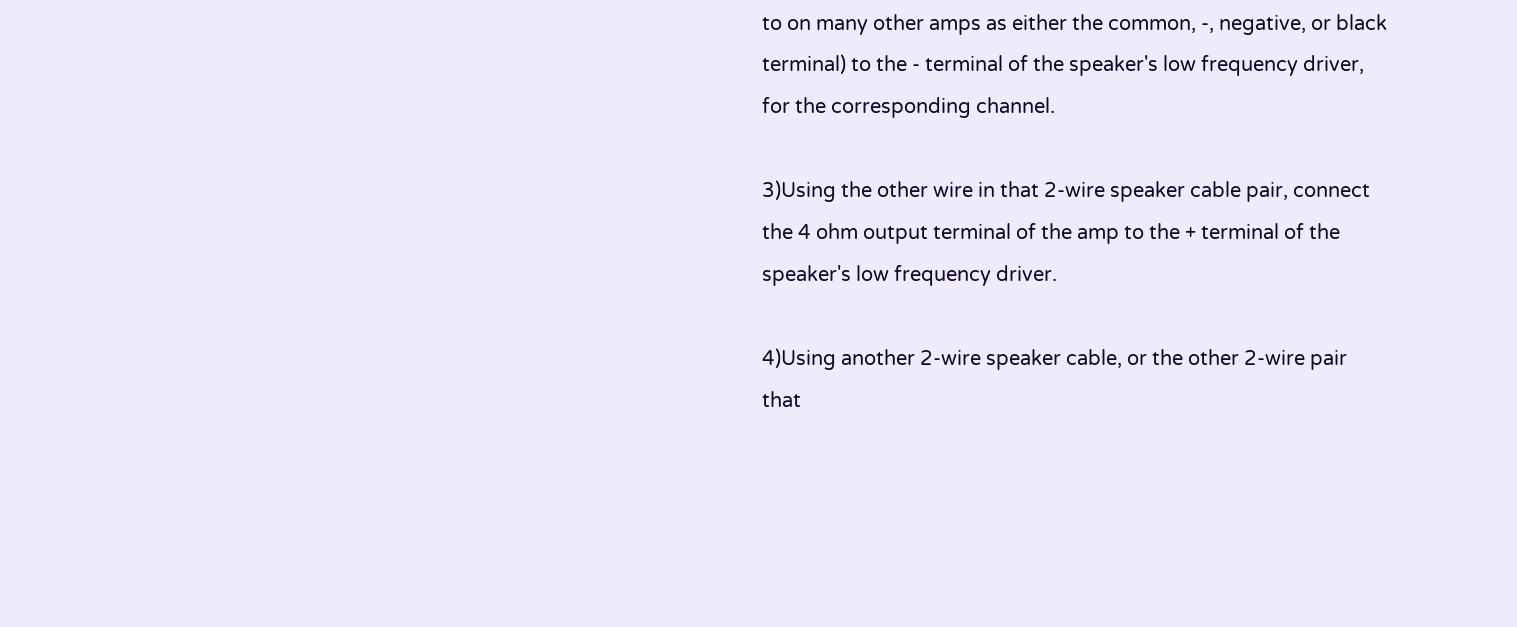to on many other amps as either the common, -, negative, or black terminal) to the - terminal of the speaker's low frequency driver, for the corresponding channel.

3)Using the other wire in that 2-wire speaker cable pair, connect the 4 ohm output terminal of the amp to the + terminal of the speaker's low frequency driver.

4)Using another 2-wire speaker cable, or the other 2-wire pair that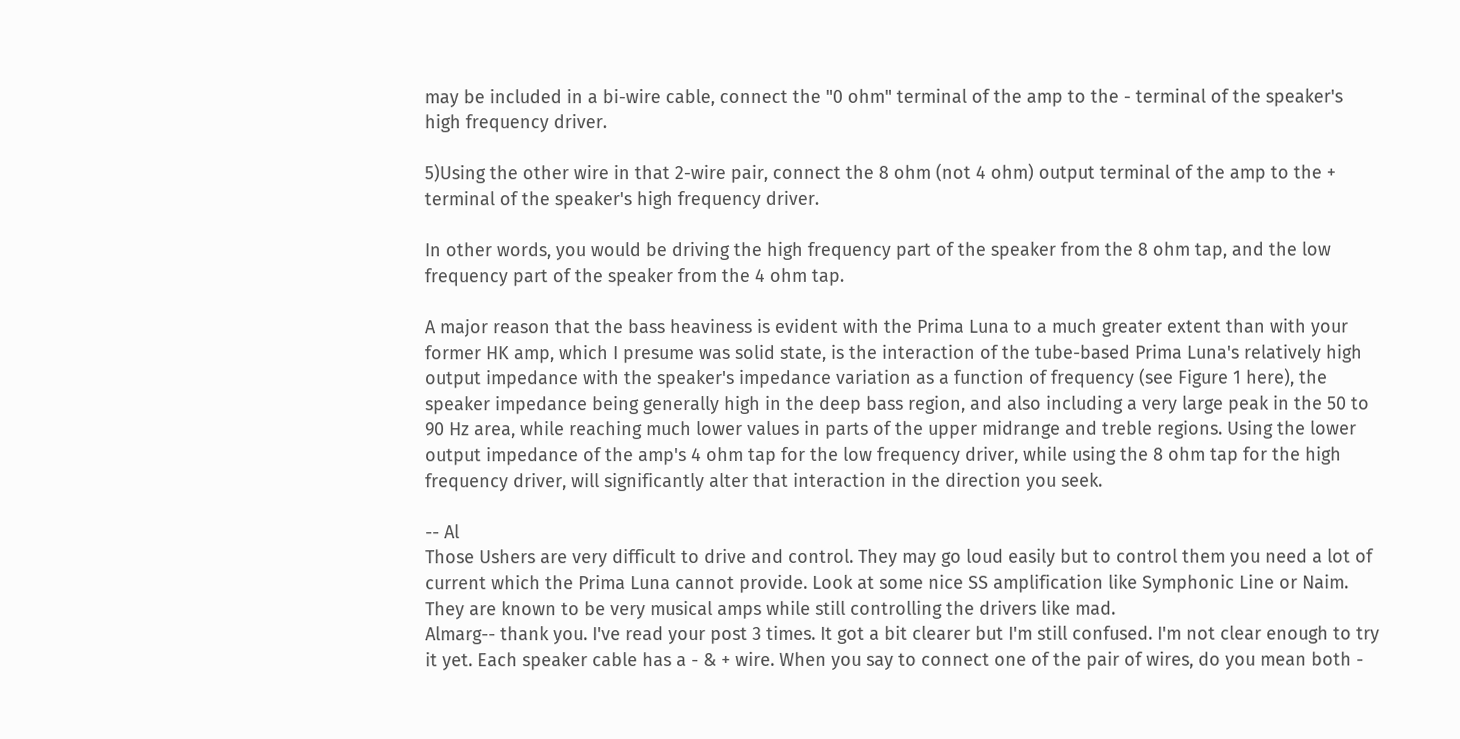may be included in a bi-wire cable, connect the "0 ohm" terminal of the amp to the - terminal of the speaker's high frequency driver.

5)Using the other wire in that 2-wire pair, connect the 8 ohm (not 4 ohm) output terminal of the amp to the + terminal of the speaker's high frequency driver.

In other words, you would be driving the high frequency part of the speaker from the 8 ohm tap, and the low frequency part of the speaker from the 4 ohm tap.

A major reason that the bass heaviness is evident with the Prima Luna to a much greater extent than with your former HK amp, which I presume was solid state, is the interaction of the tube-based Prima Luna's relatively high output impedance with the speaker's impedance variation as a function of frequency (see Figure 1 here), the speaker impedance being generally high in the deep bass region, and also including a very large peak in the 50 to 90 Hz area, while reaching much lower values in parts of the upper midrange and treble regions. Using the lower output impedance of the amp's 4 ohm tap for the low frequency driver, while using the 8 ohm tap for the high frequency driver, will significantly alter that interaction in the direction you seek.

-- Al
Those Ushers are very difficult to drive and control. They may go loud easily but to control them you need a lot of current which the Prima Luna cannot provide. Look at some nice SS amplification like Symphonic Line or Naim. They are known to be very musical amps while still controlling the drivers like mad.
Almarg-- thank you. I've read your post 3 times. It got a bit clearer but I'm still confused. I'm not clear enough to try it yet. Each speaker cable has a - & + wire. When you say to connect one of the pair of wires, do you mean both -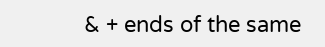& + ends of the same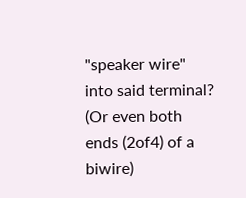"speaker wire" into said terminal? (Or even both ends (2of4) of a biwire)